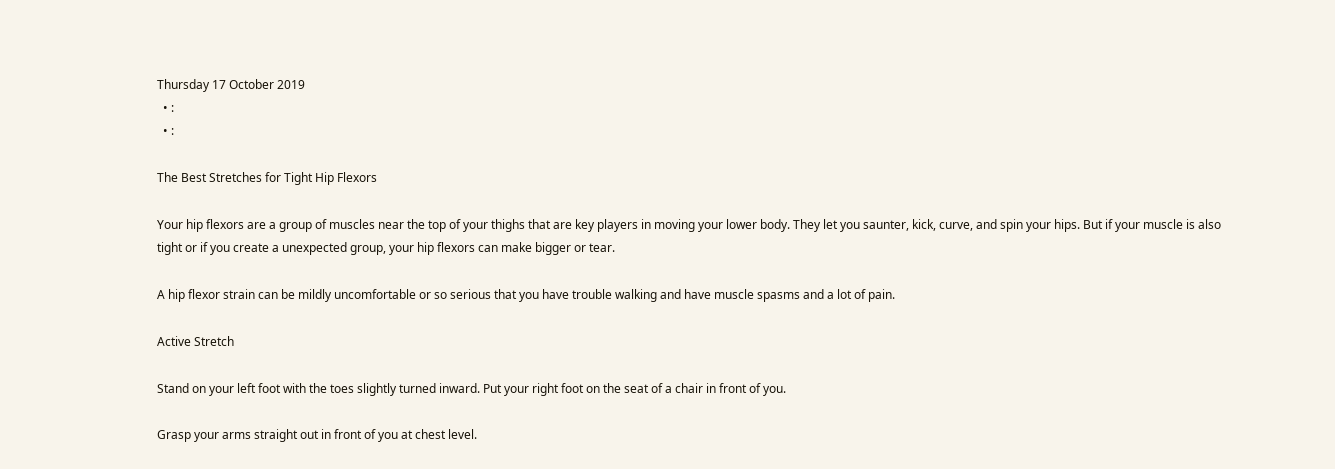Thursday 17 October 2019
  • :
  • :

The Best Stretches for Tight Hip Flexors

Your hip flexors are a group of muscles near the top of your thighs that are key players in moving your lower body. They let you saunter, kick, curve, and spin your hips. But if your muscle is also tight or if you create a unexpected group, your hip flexors can make bigger or tear.

A hip flexor strain can be mildly uncomfortable or so serious that you have trouble walking and have muscle spasms and a lot of pain.

Active Stretch

Stand on your left foot with the toes slightly turned inward. Put your right foot on the seat of a chair in front of you.

Grasp your arms straight out in front of you at chest level.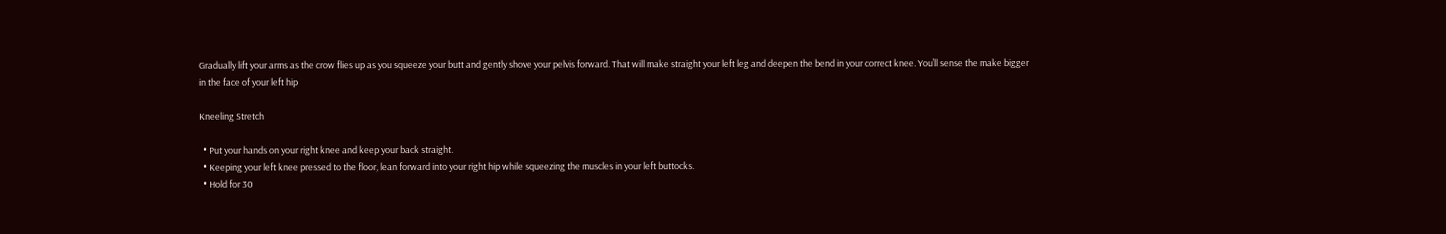Gradually lift your arms as the crow flies up as you squeeze your butt and gently shove your pelvis forward. That will make straight your left leg and deepen the bend in your correct knee. You’ll sense the make bigger in the face of your left hip

Kneeling Stretch

  • Put your hands on your right knee and keep your back straight.
  • Keeping your left knee pressed to the floor, lean forward into your right hip while squeezing the muscles in your left buttocks.
  • Hold for 30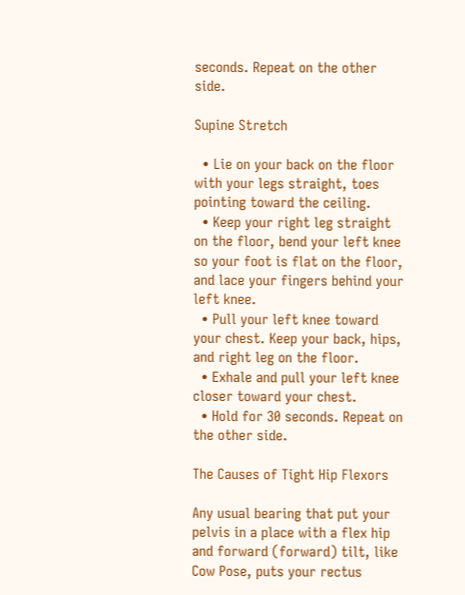seconds. Repeat on the other side.

Supine Stretch

  • Lie on your back on the floor with your legs straight, toes pointing toward the ceiling.
  • Keep your right leg straight on the floor, bend your left knee so your foot is flat on the floor, and lace your fingers behind your left knee.
  • Pull your left knee toward your chest. Keep your back, hips, and right leg on the floor.
  • Exhale and pull your left knee closer toward your chest.
  • Hold for 30 seconds. Repeat on the other side.

The Causes of Tight Hip Flexors

Any usual bearing that put your pelvis in a place with a flex hip and forward (forward) tilt, like Cow Pose, puts your rectus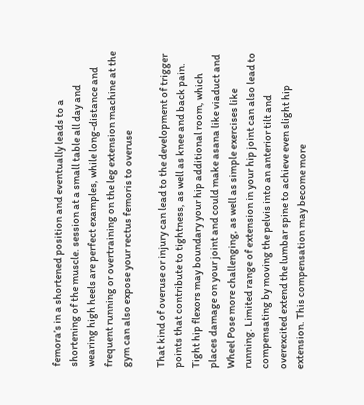femora’s in a shortened position and eventually leads to a shortening of the muscle. session at a small table all day and wearing high heels are perfect examples, while long-distance and frequent running or overtraining on the leg extension machine at the gym can also expose your rectus femoris to overuse

That kind of overuse or injury can lead to the development of trigger points that contribute to tightness, as well as knee and back pain. Tight hip flexors may boundary your hip additional room, which places damage on your joint and could make asana like viaduct and Wheel Pose more challenging, as well as simple exercises like running. Limited range of extension in your hip joint can also lead to compensating by moving the pelvis into an anterior tilt and overexcited extend the lumbar spine to achieve even slight hip extension. This compensation may become more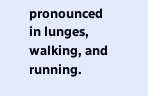pronounced in lunges, walking, and running.